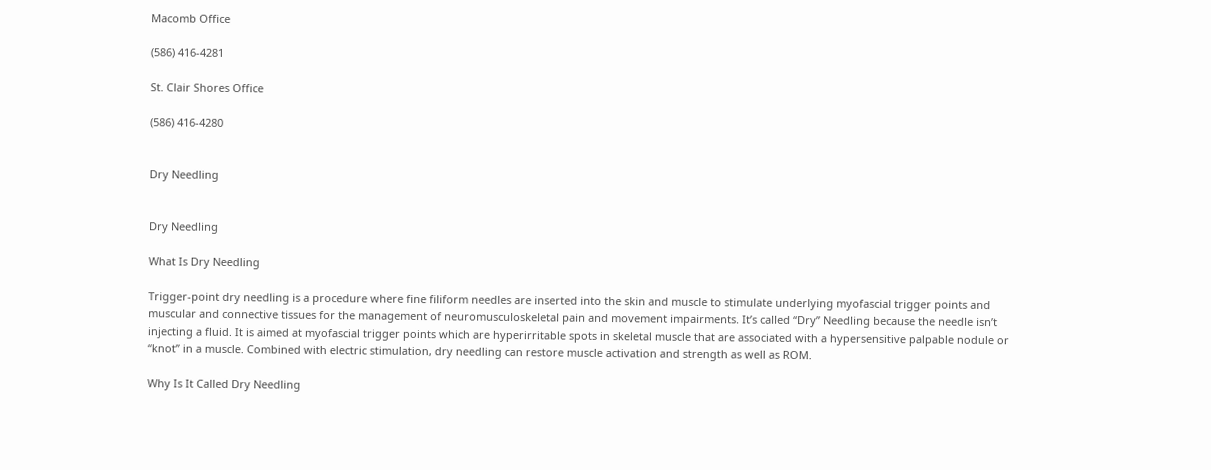Macomb Office

(586) 416-4281

St. Clair Shores Office

(586) 416-4280


Dry Needling


Dry Needling

What Is Dry Needling

Trigger-point dry needling is a procedure where fine filiform needles are inserted into the skin and muscle to stimulate underlying myofascial trigger points and muscular and connective tissues for the management of neuromusculoskeletal pain and movement impairments. It’s called “Dry” Needling because the needle isn’t injecting a fluid. It is aimed at myofascial trigger points which are hyperirritable spots in skeletal muscle that are associated with a hypersensitive palpable nodule or “knot” in a muscle. Combined with electric stimulation, dry needling can restore muscle activation and strength as well as ROM.

Why Is It Called Dry Needling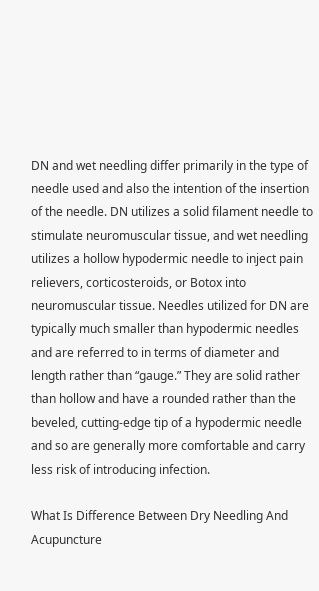DN and wet needling differ primarily in the type of needle used and also the intention of the insertion of the needle. DN utilizes a solid filament needle to stimulate neuromuscular tissue, and wet needling utilizes a hollow hypodermic needle to inject pain relievers, corticosteroids, or Botox into neuromuscular tissue. Needles utilized for DN are typically much smaller than hypodermic needles and are referred to in terms of diameter and length rather than “gauge.” They are solid rather than hollow and have a rounded rather than the beveled, cutting-edge tip of a hypodermic needle and so are generally more comfortable and carry less risk of introducing infection.

What Is Difference Between Dry Needling And Acupuncture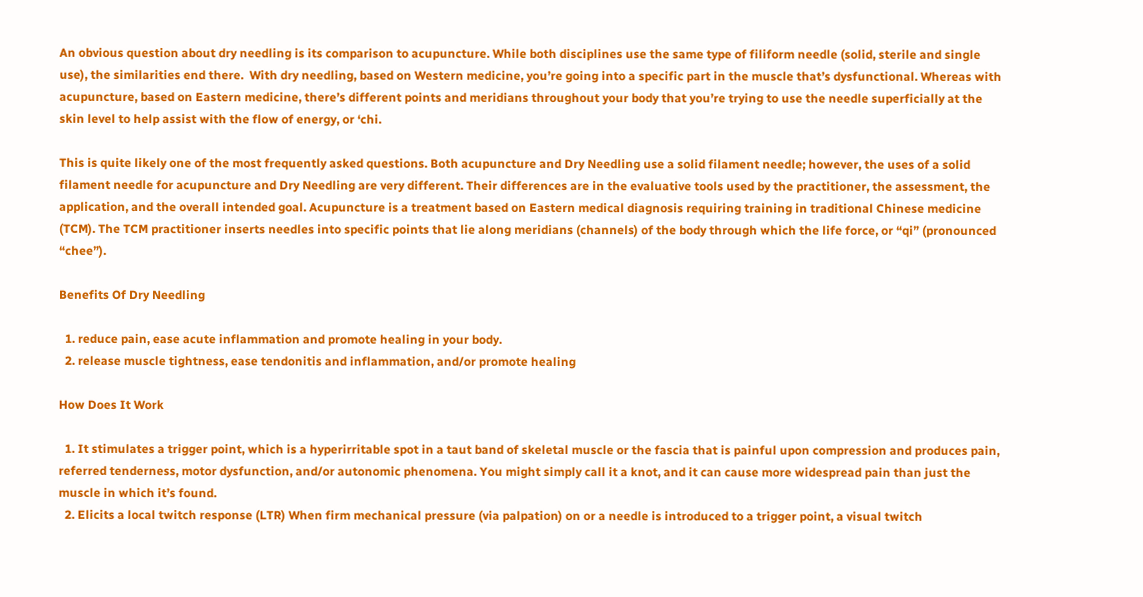An obvious question about dry needling is its comparison to acupuncture. While both disciplines use the same type of filiform needle (solid, sterile and single use), the similarities end there.  With dry needling, based on Western medicine, you’re going into a specific part in the muscle that’s dysfunctional. Whereas with acupuncture, based on Eastern medicine, there’s different points and meridians throughout your body that you’re trying to use the needle superficially at the skin level to help assist with the flow of energy, or ‘chi.

This is quite likely one of the most frequently asked questions. Both acupuncture and Dry Needling use a solid filament needle; however, the uses of a solid filament needle for acupuncture and Dry Needling are very different. Their differences are in the evaluative tools used by the practitioner, the assessment, the application, and the overall intended goal. Acupuncture is a treatment based on Eastern medical diagnosis requiring training in traditional Chinese medicine (TCM). The TCM practitioner inserts needles into specific points that lie along meridians (channels) of the body through which the life force, or “qi” (pronounced “chee”).

Benefits Of Dry Needling

  1. reduce pain, ease acute inflammation and promote healing in your body.
  2. release muscle tightness, ease tendonitis and inflammation, and/or promote healing

How Does It Work

  1. It stimulates a trigger point, which is a hyperirritable spot in a taut band of skeletal muscle or the fascia that is painful upon compression and produces pain, referred tenderness, motor dysfunction, and/or autonomic phenomena. You might simply call it a knot, and it can cause more widespread pain than just the muscle in which it’s found.
  2. Elicits a local twitch response (LTR) When firm mechanical pressure (via palpation) on or a needle is introduced to a trigger point, a visual twitch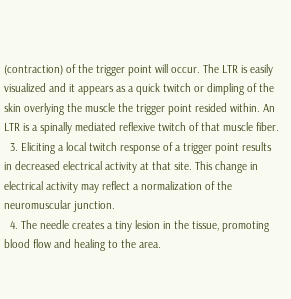(contraction) of the trigger point will occur. The LTR is easily visualized and it appears as a quick twitch or dimpling of the skin overlying the muscle the trigger point resided within. An LTR is a spinally mediated reflexive twitch of that muscle fiber.
  3. Eliciting a local twitch response of a trigger point results in decreased electrical activity at that site. This change in electrical activity may reflect a normalization of the neuromuscular junction.
  4. The needle creates a tiny lesion in the tissue, promoting blood flow and healing to the area.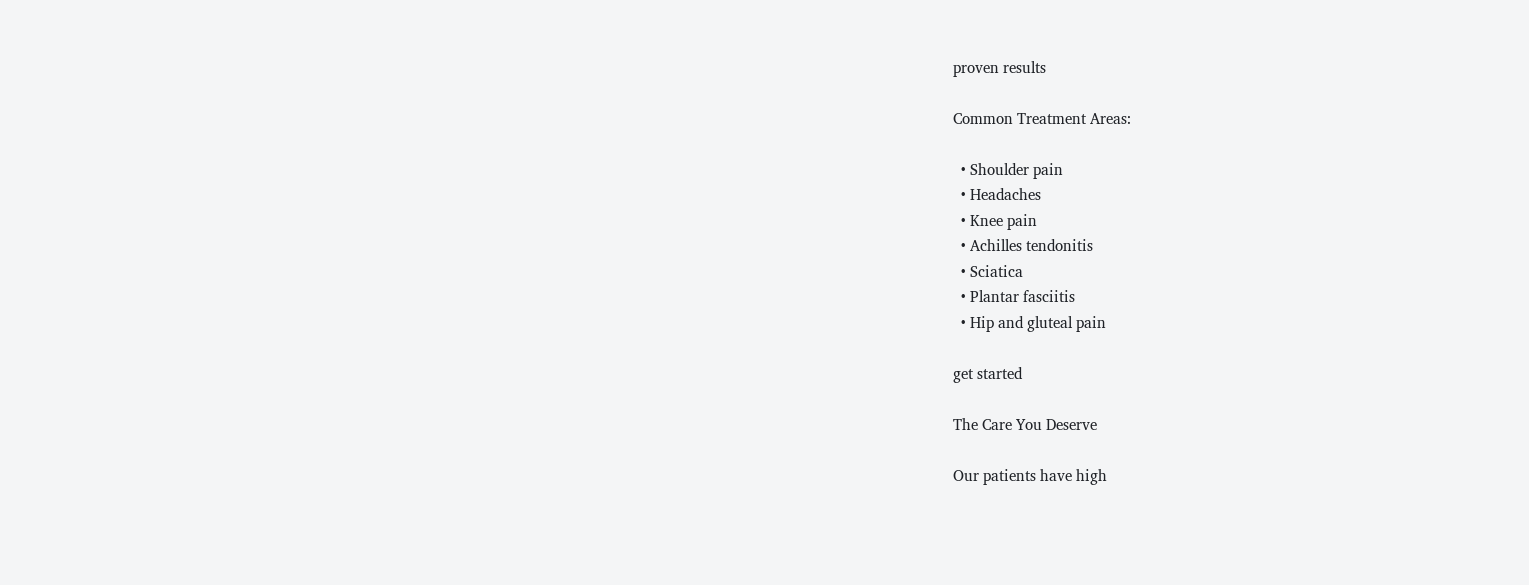proven results

Common Treatment Areas:

  • Shoulder pain
  • Headaches
  • Knee pain
  • Achilles tendonitis
  • Sciatica
  • Plantar fasciitis
  • Hip and gluteal pain

get started

The Care You Deserve

Our patients have high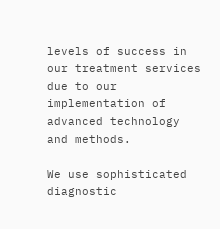levels of success in our treatment services due to our implementation of advanced technology and methods.

We use sophisticated diagnostic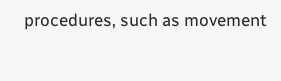procedures, such as movement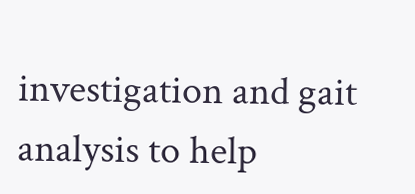investigation and gait analysis to help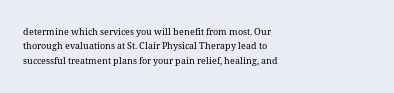determine which services you will benefit from most. Our thorough evaluations at St. Clair Physical Therapy lead to successful treatment plans for your pain relief, healing, and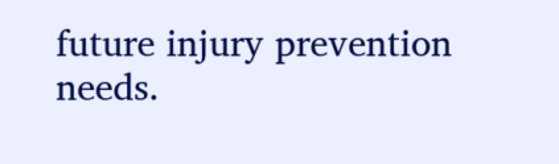future injury prevention needs.